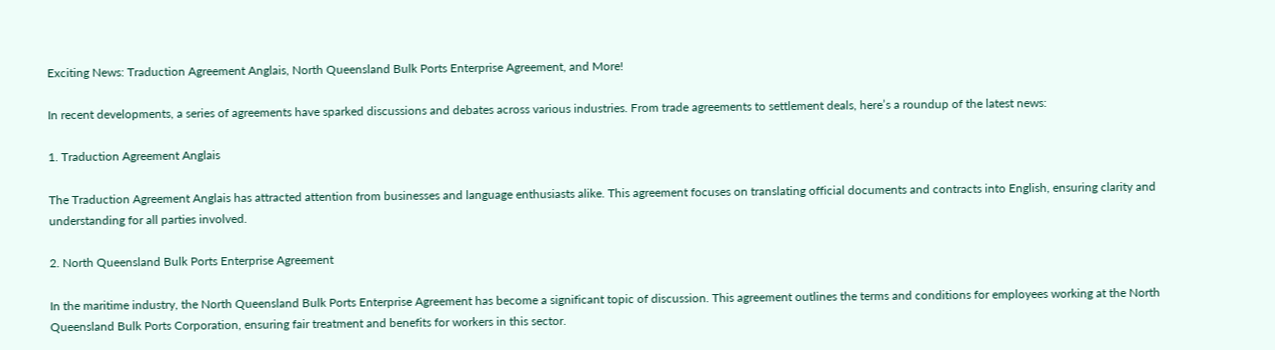Exciting News: Traduction Agreement Anglais, North Queensland Bulk Ports Enterprise Agreement, and More!

In recent developments, a series of agreements have sparked discussions and debates across various industries. From trade agreements to settlement deals, here’s a roundup of the latest news:

1. Traduction Agreement Anglais

The Traduction Agreement Anglais has attracted attention from businesses and language enthusiasts alike. This agreement focuses on translating official documents and contracts into English, ensuring clarity and understanding for all parties involved.

2. North Queensland Bulk Ports Enterprise Agreement

In the maritime industry, the North Queensland Bulk Ports Enterprise Agreement has become a significant topic of discussion. This agreement outlines the terms and conditions for employees working at the North Queensland Bulk Ports Corporation, ensuring fair treatment and benefits for workers in this sector.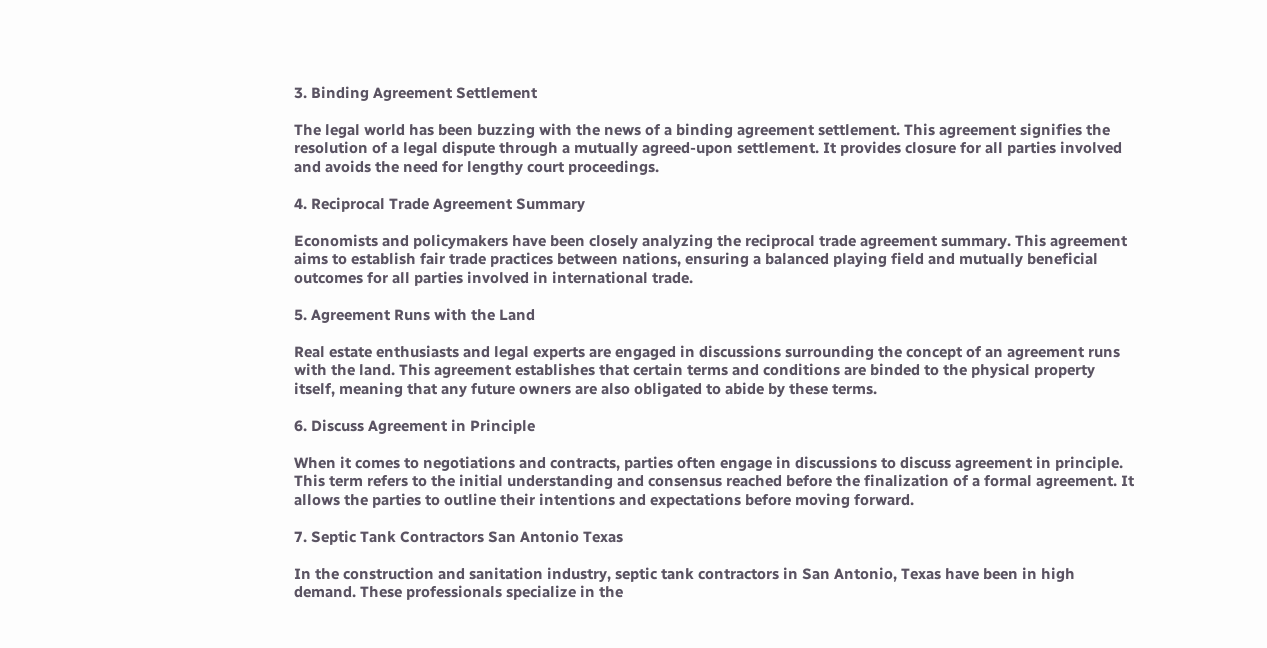3. Binding Agreement Settlement

The legal world has been buzzing with the news of a binding agreement settlement. This agreement signifies the resolution of a legal dispute through a mutually agreed-upon settlement. It provides closure for all parties involved and avoids the need for lengthy court proceedings.

4. Reciprocal Trade Agreement Summary

Economists and policymakers have been closely analyzing the reciprocal trade agreement summary. This agreement aims to establish fair trade practices between nations, ensuring a balanced playing field and mutually beneficial outcomes for all parties involved in international trade.

5. Agreement Runs with the Land

Real estate enthusiasts and legal experts are engaged in discussions surrounding the concept of an agreement runs with the land. This agreement establishes that certain terms and conditions are binded to the physical property itself, meaning that any future owners are also obligated to abide by these terms.

6. Discuss Agreement in Principle

When it comes to negotiations and contracts, parties often engage in discussions to discuss agreement in principle. This term refers to the initial understanding and consensus reached before the finalization of a formal agreement. It allows the parties to outline their intentions and expectations before moving forward.

7. Septic Tank Contractors San Antonio Texas

In the construction and sanitation industry, septic tank contractors in San Antonio, Texas have been in high demand. These professionals specialize in the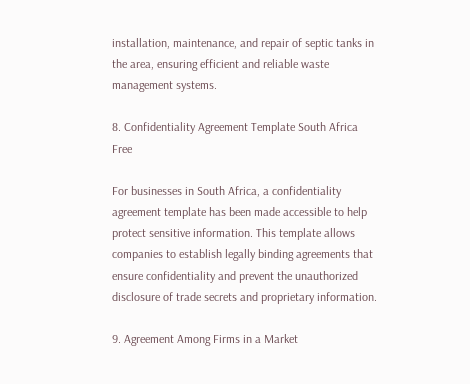installation, maintenance, and repair of septic tanks in the area, ensuring efficient and reliable waste management systems.

8. Confidentiality Agreement Template South Africa Free

For businesses in South Africa, a confidentiality agreement template has been made accessible to help protect sensitive information. This template allows companies to establish legally binding agreements that ensure confidentiality and prevent the unauthorized disclosure of trade secrets and proprietary information.

9. Agreement Among Firms in a Market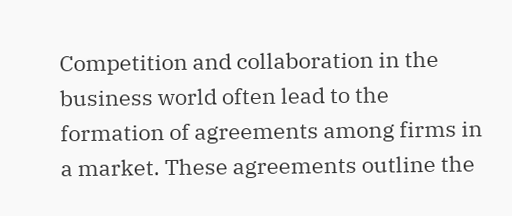Competition and collaboration in the business world often lead to the formation of agreements among firms in a market. These agreements outline the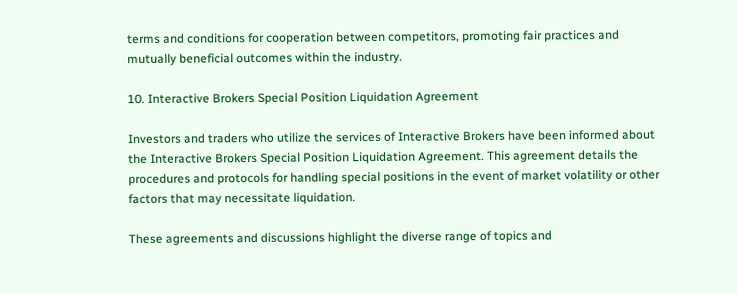terms and conditions for cooperation between competitors, promoting fair practices and mutually beneficial outcomes within the industry.

10. Interactive Brokers Special Position Liquidation Agreement

Investors and traders who utilize the services of Interactive Brokers have been informed about the Interactive Brokers Special Position Liquidation Agreement. This agreement details the procedures and protocols for handling special positions in the event of market volatility or other factors that may necessitate liquidation.

These agreements and discussions highlight the diverse range of topics and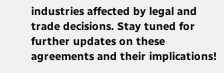industries affected by legal and trade decisions. Stay tuned for further updates on these agreements and their implications!